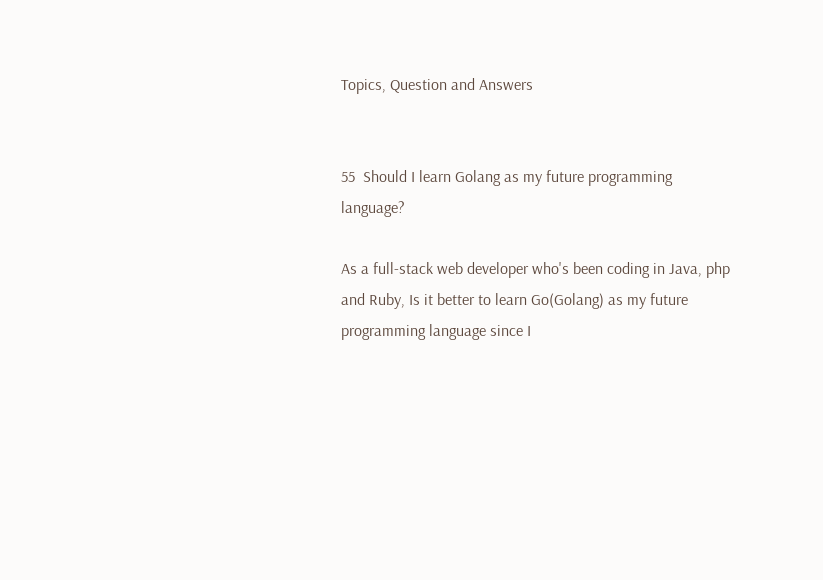Topics, Question and Answers


55  Should I learn Golang as my future programming language?

As a full-stack web developer who's been coding in Java, php and Ruby, Is it better to learn Go(Golang) as my future programming language since I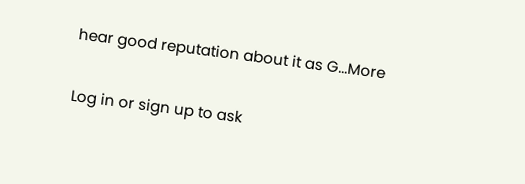hear good reputation about it as G...More

Log in or sign up to ask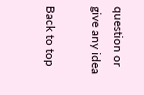question or give any idea

Back to top